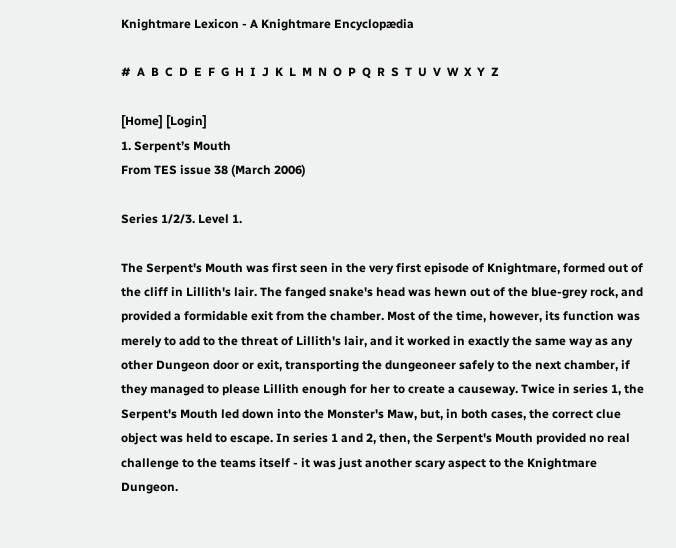Knightmare Lexicon - A Knightmare Encyclopædia

#  A  B  C  D  E  F  G  H  I  J  K  L  M  N  O  P  Q  R  S  T  U  V  W  X  Y  Z

[Home] [Login]
1. Serpent’s Mouth
From TES issue 38 (March 2006)

Series 1/2/3. Level 1.

The Serpent's Mouth was first seen in the very first episode of Knightmare, formed out of the cliff in Lillith's lair. The fanged snake's head was hewn out of the blue-grey rock, and provided a formidable exit from the chamber. Most of the time, however, its function was merely to add to the threat of Lillith's lair, and it worked in exactly the same way as any other Dungeon door or exit, transporting the dungeoneer safely to the next chamber, if they managed to please Lillith enough for her to create a causeway. Twice in series 1, the Serpent's Mouth led down into the Monster's Maw, but, in both cases, the correct clue object was held to escape. In series 1 and 2, then, the Serpent's Mouth provided no real challenge to the teams itself - it was just another scary aspect to the Knightmare Dungeon.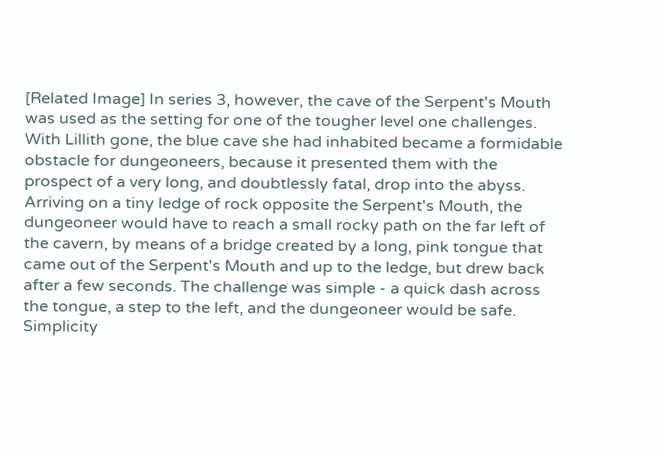[Related Image] In series 3, however, the cave of the Serpent's Mouth was used as the setting for one of the tougher level one challenges. With Lillith gone, the blue cave she had inhabited became a formidable obstacle for dungeoneers, because it presented them with the prospect of a very long, and doubtlessly fatal, drop into the abyss. Arriving on a tiny ledge of rock opposite the Serpent's Mouth, the dungeoneer would have to reach a small rocky path on the far left of the cavern, by means of a bridge created by a long, pink tongue that came out of the Serpent's Mouth and up to the ledge, but drew back after a few seconds. The challenge was simple - a quick dash across the tongue, a step to the left, and the dungeoneer would be safe. Simplicity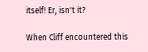itself! Er, isn't it?

When Cliff encountered this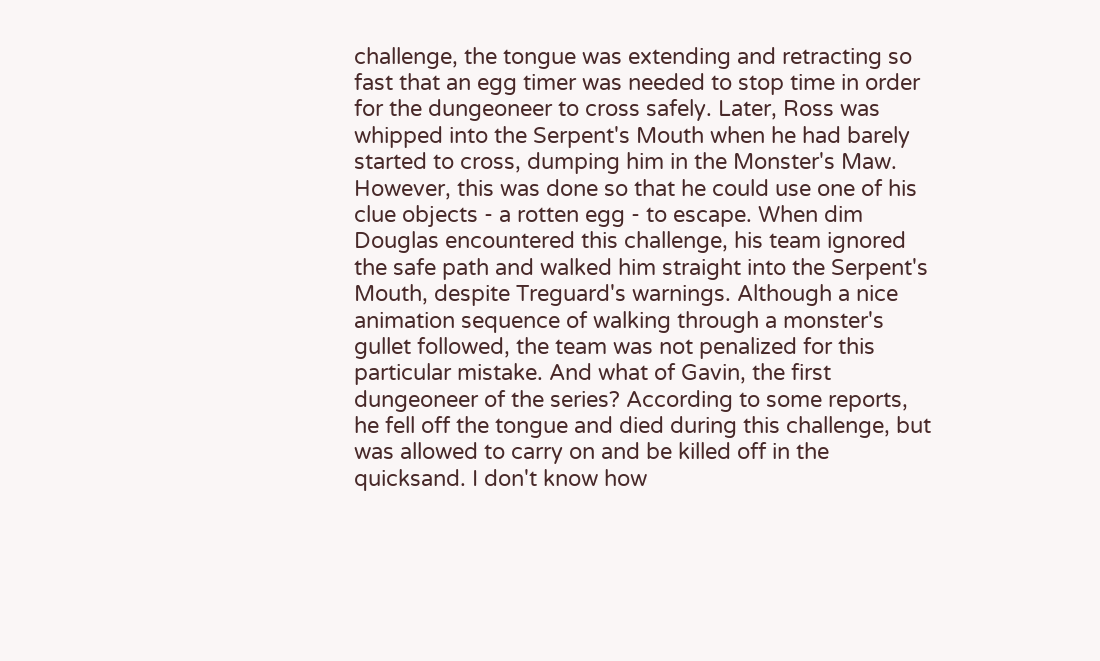challenge, the tongue was extending and retracting so fast that an egg timer was needed to stop time in order for the dungeoneer to cross safely. Later, Ross was whipped into the Serpent's Mouth when he had barely started to cross, dumping him in the Monster's Maw. However, this was done so that he could use one of his clue objects - a rotten egg - to escape. When dim Douglas encountered this challenge, his team ignored the safe path and walked him straight into the Serpent's Mouth, despite Treguard's warnings. Although a nice animation sequence of walking through a monster's gullet followed, the team was not penalized for this particular mistake. And what of Gavin, the first dungeoneer of the series? According to some reports, he fell off the tongue and died during this challenge, but was allowed to carry on and be killed off in the quicksand. I don't know how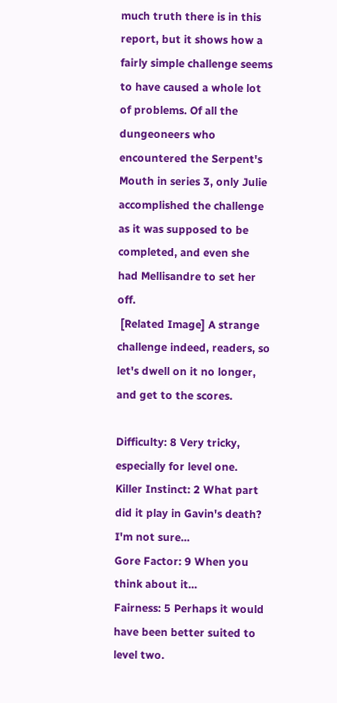much truth there is in this report, but it shows how a fairly simple challenge seems to have caused a whole lot of problems. Of all the dungeoneers who encountered the Serpent's Mouth in series 3, only Julie accomplished the challenge as it was supposed to be completed, and even she had Mellisandre to set her off.
 [Related Image] A strange challenge indeed, readers, so let's dwell on it no longer, and get to the scores.

Difficulty: 8 Very tricky, especially for level one.
Killer Instinct: 2 What part did it play in Gavin's death? I'm not sure...
Gore Factor: 9 When you think about it...
Fairness: 5 Perhaps it would have been better suited to level two.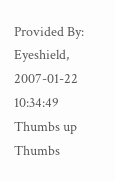Provided By: Eyeshield, 2007-01-22 10:34:49
Thumbs up    Thumbs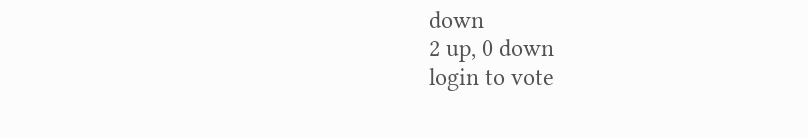down
2 up, 0 down
login to vote